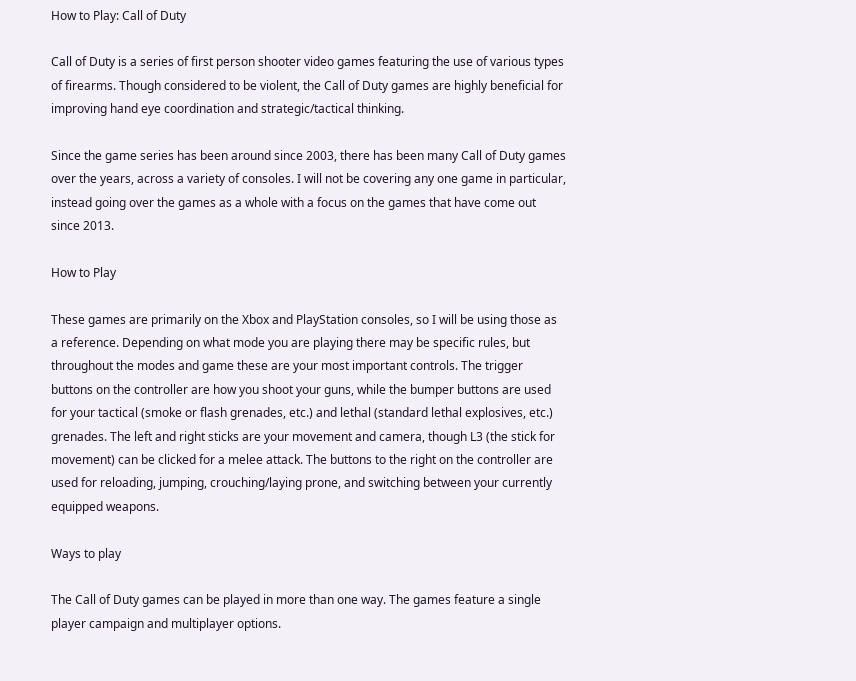How to Play: Call of Duty

Call of Duty is a series of first person shooter video games featuring the use of various types of firearms. Though considered to be violent, the Call of Duty games are highly beneficial for improving hand eye coordination and strategic/tactical thinking.

Since the game series has been around since 2003, there has been many Call of Duty games over the years, across a variety of consoles. I will not be covering any one game in particular, instead going over the games as a whole with a focus on the games that have come out since 2013.

How to Play

These games are primarily on the Xbox and PlayStation consoles, so I will be using those as a reference. Depending on what mode you are playing there may be specific rules, but throughout the modes and game these are your most important controls. The trigger buttons on the controller are how you shoot your guns, while the bumper buttons are used for your tactical (smoke or flash grenades, etc.) and lethal (standard lethal explosives, etc.) grenades. The left and right sticks are your movement and camera, though L3 (the stick for movement) can be clicked for a melee attack. The buttons to the right on the controller are used for reloading, jumping, crouching/laying prone, and switching between your currently equipped weapons.

Ways to play

The Call of Duty games can be played in more than one way. The games feature a single player campaign and multiplayer options.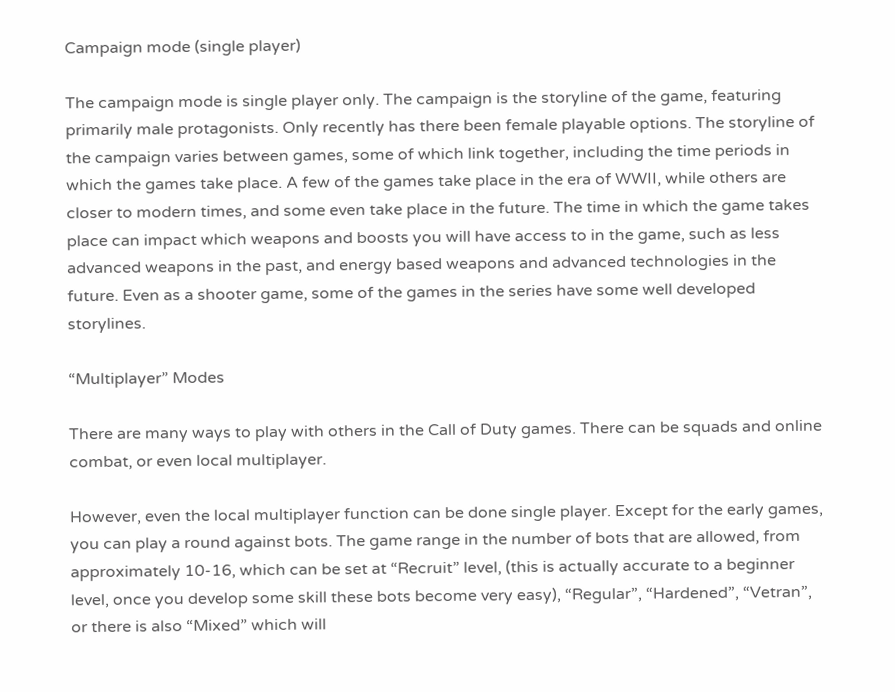Campaign mode (single player)

The campaign mode is single player only. The campaign is the storyline of the game, featuring primarily male protagonists. Only recently has there been female playable options. The storyline of the campaign varies between games, some of which link together, including the time periods in which the games take place. A few of the games take place in the era of WWII, while others are closer to modern times, and some even take place in the future. The time in which the game takes place can impact which weapons and boosts you will have access to in the game, such as less advanced weapons in the past, and energy based weapons and advanced technologies in the future. Even as a shooter game, some of the games in the series have some well developed storylines.

“Multiplayer” Modes

There are many ways to play with others in the Call of Duty games. There can be squads and online combat, or even local multiplayer.

However, even the local multiplayer function can be done single player. Except for the early games, you can play a round against bots. The game range in the number of bots that are allowed, from approximately 10-16, which can be set at “Recruit” level, (this is actually accurate to a beginner level, once you develop some skill these bots become very easy), “Regular”, “Hardened”, “Vetran”, or there is also “Mixed” which will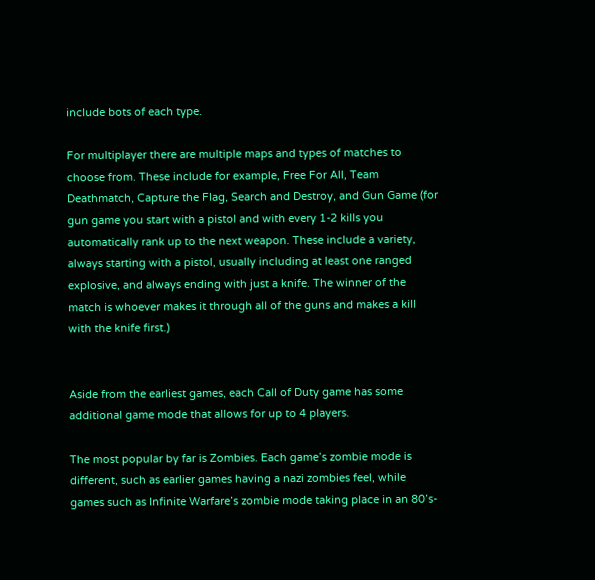include bots of each type.

For multiplayer there are multiple maps and types of matches to choose from. These include for example, Free For All, Team Deathmatch, Capture the Flag, Search and Destroy, and Gun Game (for gun game you start with a pistol and with every 1-2 kills you automatically rank up to the next weapon. These include a variety, always starting with a pistol, usually including at least one ranged explosive, and always ending with just a knife. The winner of the match is whoever makes it through all of the guns and makes a kill with the knife first.)


Aside from the earliest games, each Call of Duty game has some additional game mode that allows for up to 4 players.

The most popular by far is Zombies. Each game’s zombie mode is different, such as earlier games having a nazi zombies feel, while games such as Infinite Warfare’s zombie mode taking place in an 80’s-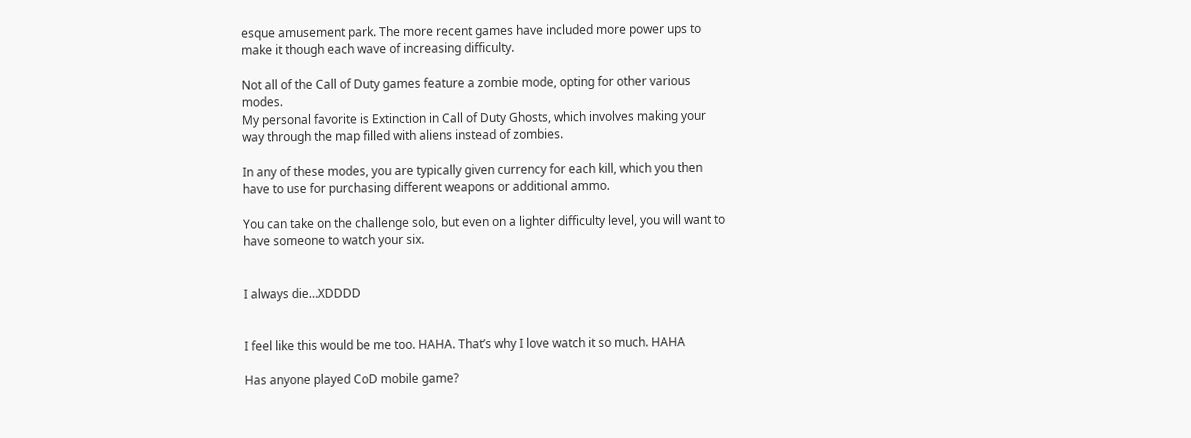esque amusement park. The more recent games have included more power ups to make it though each wave of increasing difficulty.

Not all of the Call of Duty games feature a zombie mode, opting for other various modes.
My personal favorite is Extinction in Call of Duty Ghosts, which involves making your way through the map filled with aliens instead of zombies.

In any of these modes, you are typically given currency for each kill, which you then have to use for purchasing different weapons or additional ammo.

You can take on the challenge solo, but even on a lighter difficulty level, you will want to have someone to watch your six.


I always die…XDDDD


I feel like this would be me too. HAHA. That’s why I love watch it so much. HAHA

Has anyone played CoD mobile game?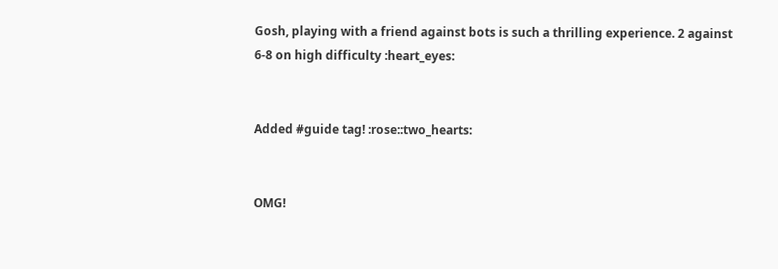Gosh, playing with a friend against bots is such a thrilling experience. 2 against 6-8 on high difficulty :heart_eyes:


Added #guide tag! :rose::two_hearts:


OMG!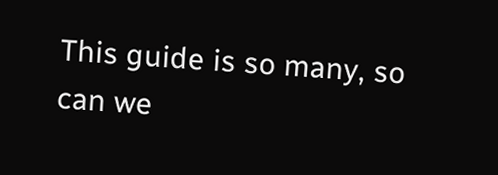This guide is so many, so can we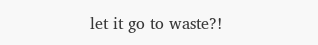let it go to waste?!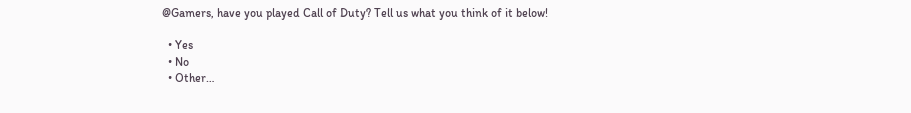@Gamers, have you played Call of Duty? Tell us what you think of it below!

  • Yes
  • No
  • Other…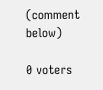(comment below)

0 voters